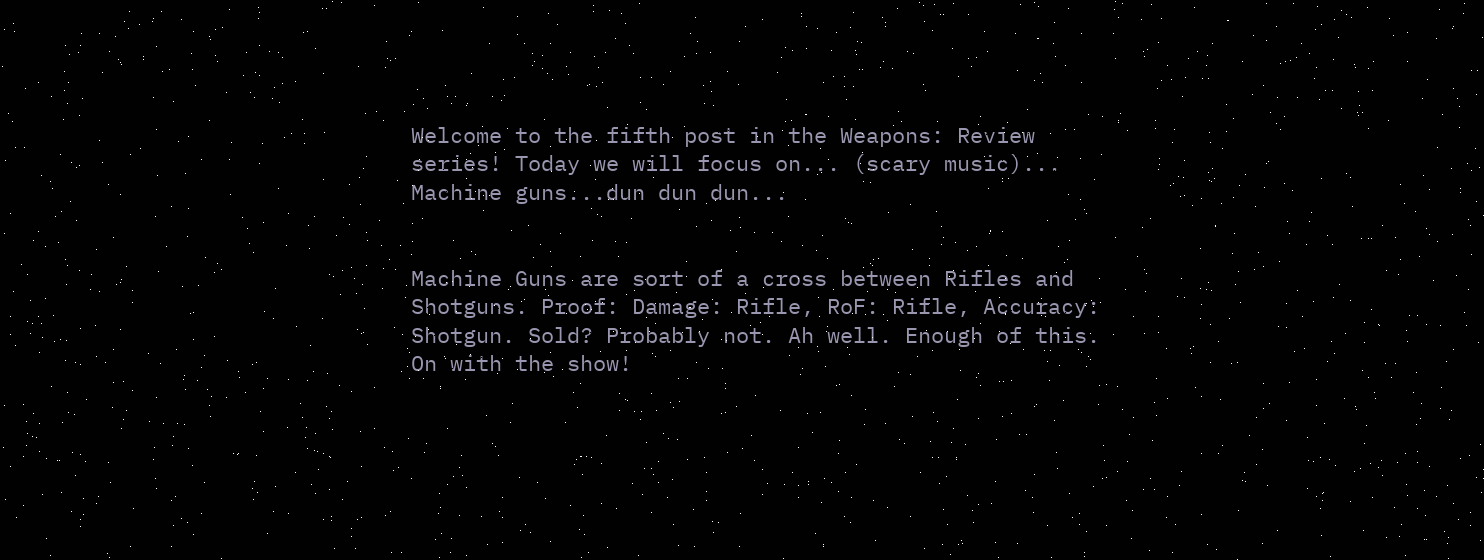Welcome to the fifth post in the Weapons: Review series! Today we will focus on... (scary music)... Machine guns...dun dun dun...


Machine Guns are sort of a cross between Rifles and Shotguns. Proof: Damage: Rifle, RoF: Rifle, Accuracy: Shotgun. Sold? Probably not. Ah well. Enough of this. On with the show!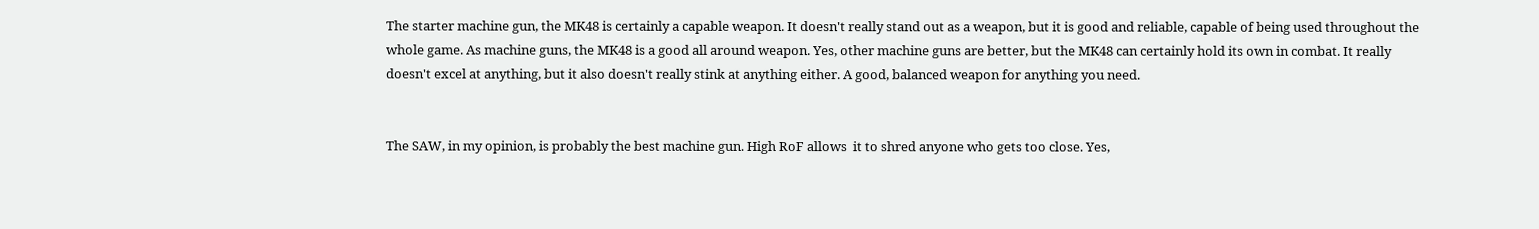The starter machine gun, the MK48 is certainly a capable weapon. It doesn't really stand out as a weapon, but it is good and reliable, capable of being used throughout the whole game. As machine guns, the MK48 is a good all around weapon. Yes, other machine guns are better, but the MK48 can certainly hold its own in combat. It really doesn't excel at anything, but it also doesn't really stink at anything either. A good, balanced weapon for anything you need.


The SAW, in my opinion, is probably the best machine gun. High RoF allows  it to shred anyone who gets too close. Yes,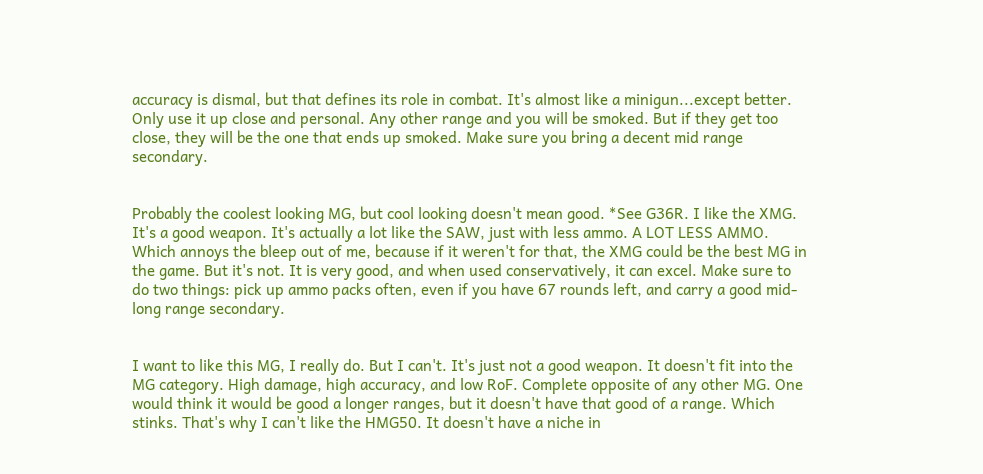accuracy is dismal, but that defines its role in combat. It's almost like a minigun...except better. Only use it up close and personal. Any other range and you will be smoked. But if they get too close, they will be the one that ends up smoked. Make sure you bring a decent mid range secondary.


Probably the coolest looking MG, but cool looking doesn't mean good. *See G36R. I like the XMG. It's a good weapon. It's actually a lot like the SAW, just with less ammo. A LOT LESS AMMO. Which annoys the bleep out of me, because if it weren't for that, the XMG could be the best MG in the game. But it's not. It is very good, and when used conservatively, it can excel. Make sure to do two things: pick up ammo packs often, even if you have 67 rounds left, and carry a good mid-long range secondary.


I want to like this MG, I really do. But I can't. It's just not a good weapon. It doesn't fit into the MG category. High damage, high accuracy, and low RoF. Complete opposite of any other MG. One would think it would be good a longer ranges, but it doesn't have that good of a range. Which stinks. That's why I can't like the HMG50. It doesn't have a niche in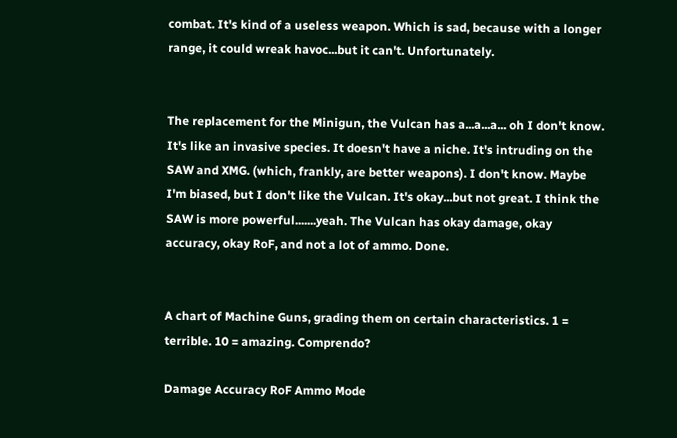combat. It's kind of a useless weapon. Which is sad, because with a longer range, it could wreak havoc...but it can't. Unfortunately.


The replacement for the Minigun, the Vulcan has a...a...a... oh I don't know. It's like an invasive species. It doesn't have a niche. It's intruding on the SAW and XMG. (which, frankly, are better weapons). I don't know. Maybe I'm biased, but I don't like the Vulcan. It's okay...but not great. I think the SAW is more powerful.......yeah. The Vulcan has okay damage, okay accuracy, okay RoF, and not a lot of ammo. Done.


A chart of Machine Guns, grading them on certain characteristics. 1 = terrible. 10 = amazing. Comprendo?

Damage Accuracy RoF Ammo Mode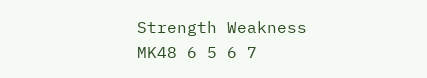Strength Weakness
MK48 6 5 6 7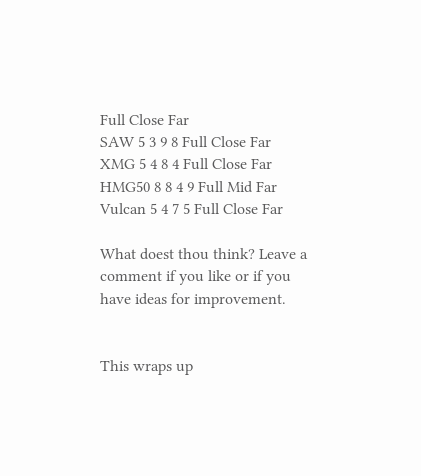Full Close Far
SAW 5 3 9 8 Full Close Far
XMG 5 4 8 4 Full Close Far
HMG50 8 8 4 9 Full Mid Far
Vulcan 5 4 7 5 Full Close Far

What doest thou think? Leave a comment if you like or if you have ideas for improvement.


This wraps up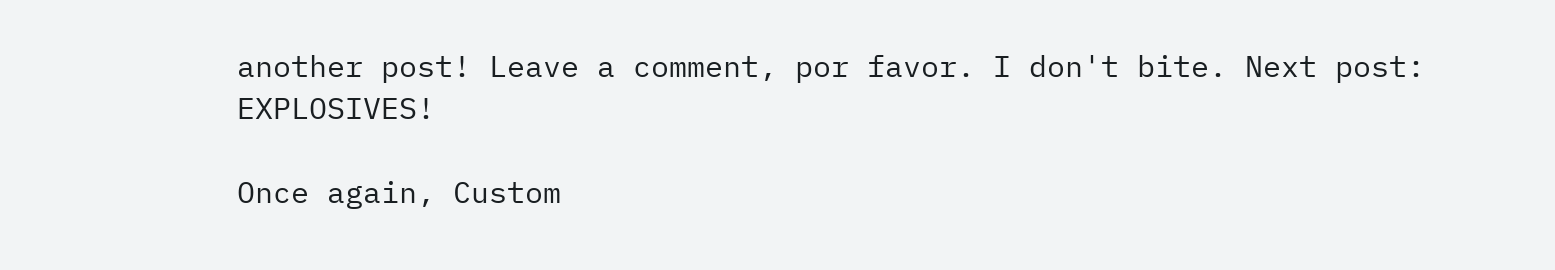another post! Leave a comment, por favor. I don't bite. Next post: EXPLOSIVES!

Once again, Custom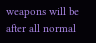weapons will be after all normal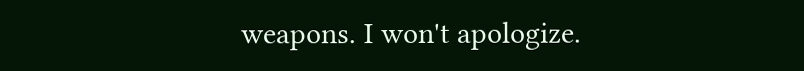weapons. I won't apologize.